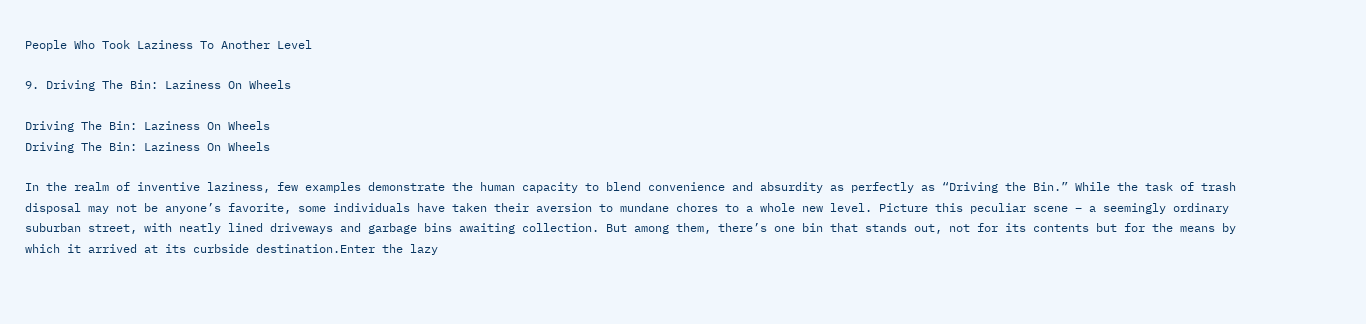People Who Took Laziness To Another Level

9. Driving The Bin: Laziness On Wheels

Driving The Bin: Laziness On Wheels
Driving The Bin: Laziness On Wheels

In the realm of inventive laziness, few examples demonstrate the human capacity to blend convenience and absurdity as perfectly as “Driving the Bin.” While the task of trash disposal may not be anyone’s favorite, some individuals have taken their aversion to mundane chores to a whole new level. Picture this peculiar scene – a seemingly ordinary suburban street, with neatly lined driveways and garbage bins awaiting collection. But among them, there’s one bin that stands out, not for its contents but for the means by which it arrived at its curbside destination.Enter the lazy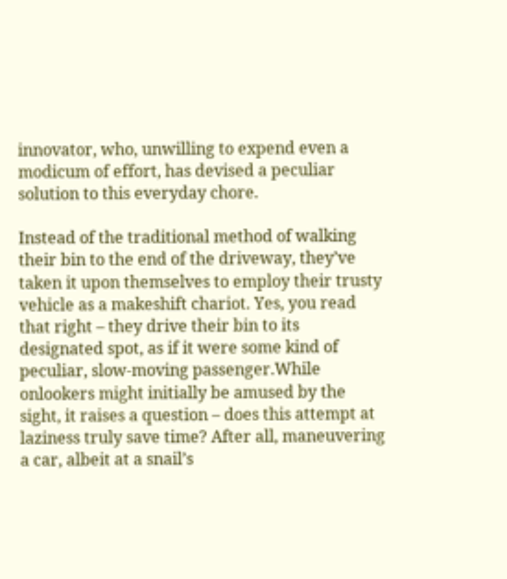innovator, who, unwilling to expend even a modicum of effort, has devised a peculiar solution to this everyday chore.

Instead of the traditional method of walking their bin to the end of the driveway, they’ve taken it upon themselves to employ their trusty vehicle as a makeshift chariot. Yes, you read that right – they drive their bin to its designated spot, as if it were some kind of peculiar, slow-moving passenger.While onlookers might initially be amused by the sight, it raises a question – does this attempt at laziness truly save time? After all, maneuvering a car, albeit at a snail’s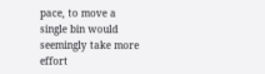pace, to move a single bin would seemingly take more effort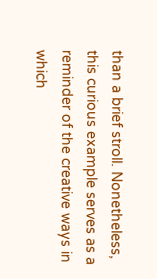than a brief stroll. Nonetheless, this curious example serves as a reminder of the creative ways in which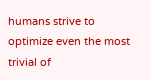humans strive to optimize even the most trivial of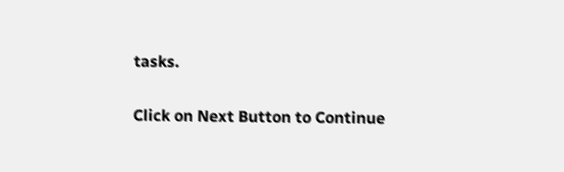tasks.

Click on Next Button to Continue